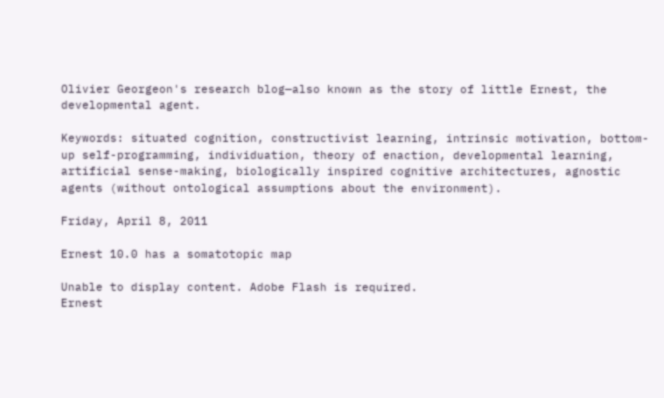Olivier Georgeon's research blog—also known as the story of little Ernest, the developmental agent.

Keywords: situated cognition, constructivist learning, intrinsic motivation, bottom-up self-programming, individuation, theory of enaction, developmental learning, artificial sense-making, biologically inspired cognitive architectures, agnostic agents (without ontological assumptions about the environment).

Friday, April 8, 2011

Ernest 10.0 has a somatotopic map

Unable to display content. Adobe Flash is required.
Ernest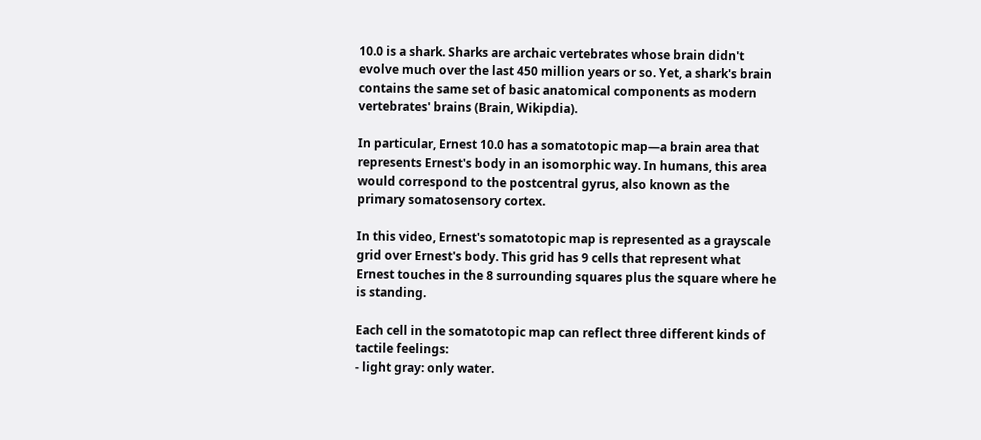10.0 is a shark. Sharks are archaic vertebrates whose brain didn't evolve much over the last 450 million years or so. Yet, a shark's brain contains the same set of basic anatomical components as modern vertebrates' brains (Brain, Wikipdia).

In particular, Ernest 10.0 has a somatotopic map—a brain area that represents Ernest's body in an isomorphic way. In humans, this area would correspond to the postcentral gyrus, also known as the primary somatosensory cortex.

In this video, Ernest's somatotopic map is represented as a grayscale grid over Ernest's body. This grid has 9 cells that represent what Ernest touches in the 8 surrounding squares plus the square where he is standing.

Each cell in the somatotopic map can reflect three different kinds of tactile feelings:
- light gray: only water.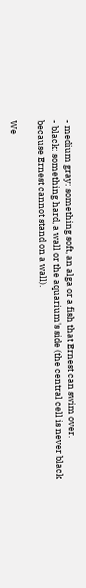- medium gray: something soft, an alga or a fish that Ernest can swim over.
- black: something hard, a wall or the aquarium's side (the central cell is never black because Ernest cannot stand on a wall).

We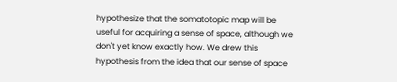hypothesize that the somatotopic map will be useful for acquiring a sense of space, although we don't yet know exactly how. We drew this hypothesis from the idea that our sense of space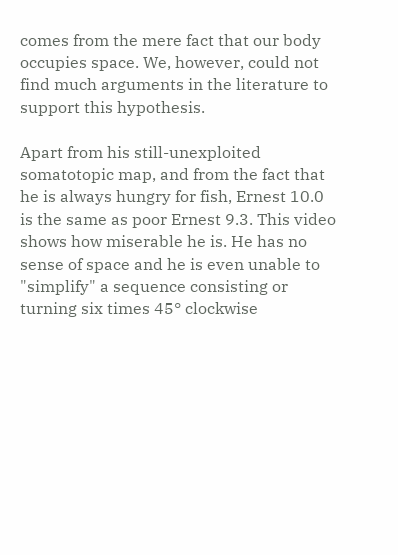comes from the mere fact that our body occupies space. We, however, could not find much arguments in the literature to support this hypothesis.

Apart from his still-unexploited somatotopic map, and from the fact that he is always hungry for fish, Ernest 10.0 is the same as poor Ernest 9.3. This video shows how miserable he is. He has no sense of space and he is even unable to "simplify" a sequence consisting or turning six times 45° clockwise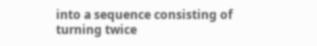into a sequence consisting of turning twice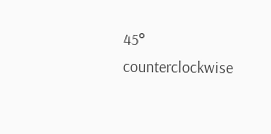45° counterclockwise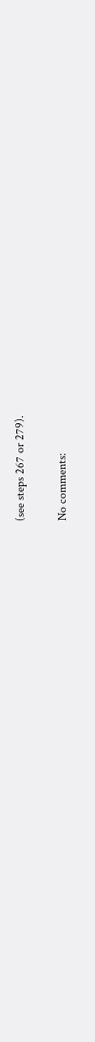(see steps 267 or 279).

No comments: